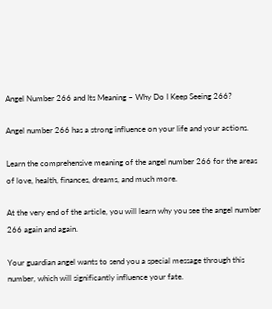Angel Number 266 and Its Meaning – Why Do I Keep Seeing 266?

Angel number 266 has a strong influence on your life and your actions.

Learn the comprehensive meaning of the angel number 266 for the areas of love, health, finances, dreams, and much more.

At the very end of the article, you will learn why you see the angel number 266 again and again.

Your guardian angel wants to send you a special message through this number, which will significantly influence your fate.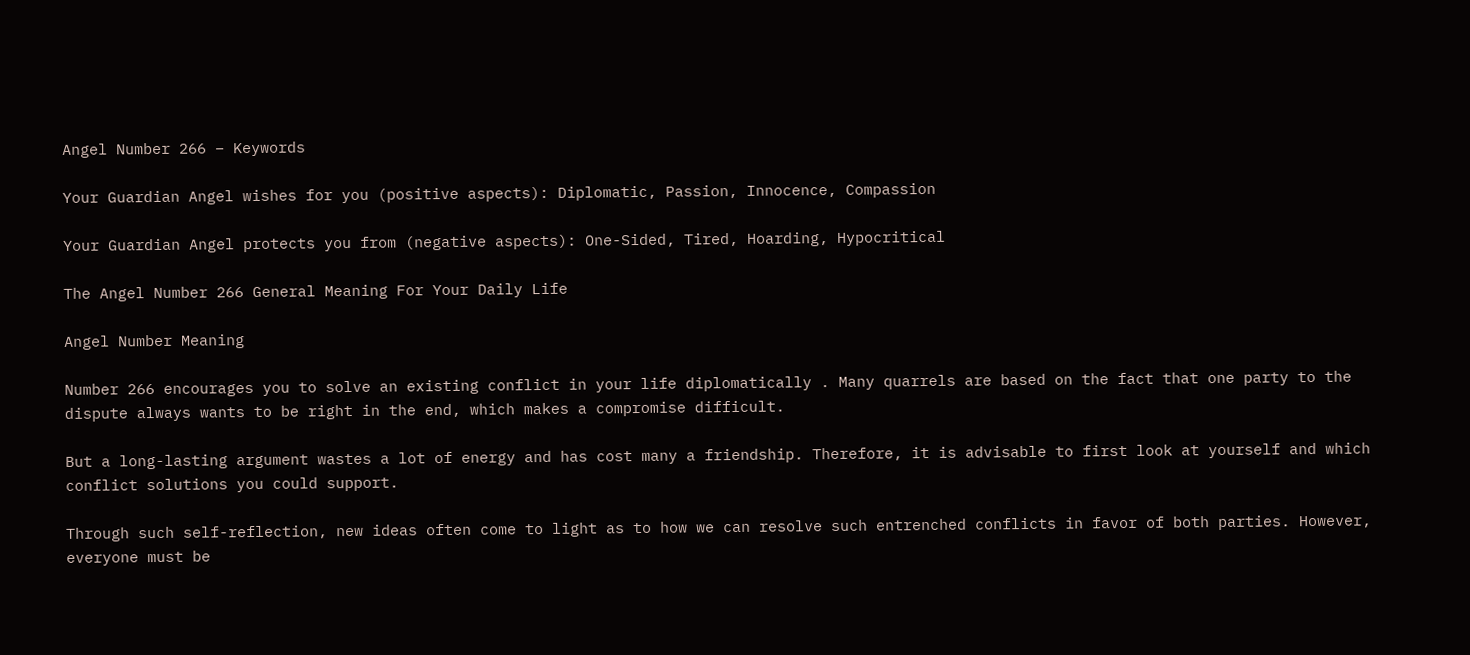Angel Number 266 – Keywords

Your Guardian Angel wishes for you (positive aspects): Diplomatic, Passion, Innocence, Compassion

Your Guardian Angel protects you from (negative aspects): One-Sided, Tired, Hoarding, Hypocritical

The Angel Number 266 General Meaning For Your Daily Life

Angel Number Meaning

Number 266 encourages you to solve an existing conflict in your life diplomatically . Many quarrels are based on the fact that one party to the dispute always wants to be right in the end, which makes a compromise difficult.

But a long-lasting argument wastes a lot of energy and has cost many a friendship. Therefore, it is advisable to first look at yourself and which conflict solutions you could support.

Through such self-reflection, new ideas often come to light as to how we can resolve such entrenched conflicts in favor of both parties. However, everyone must be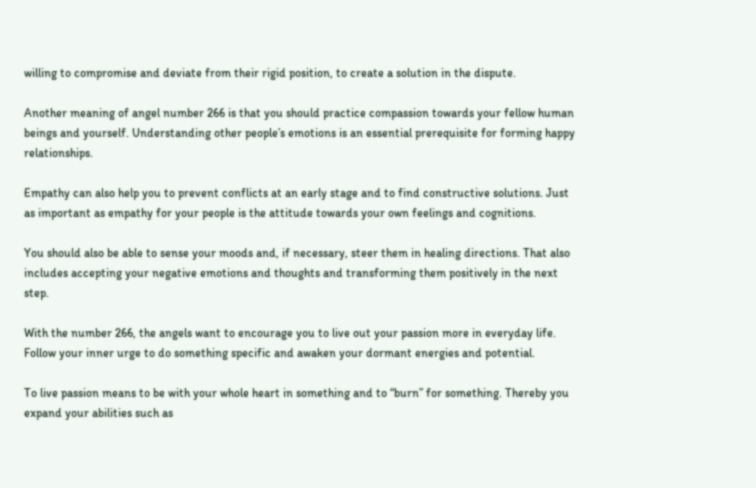willing to compromise and deviate from their rigid position, to create a solution in the dispute.

Another meaning of angel number 266 is that you should practice compassion towards your fellow human beings and yourself. Understanding other people’s emotions is an essential prerequisite for forming happy relationships.

Empathy can also help you to prevent conflicts at an early stage and to find constructive solutions. Just as important as empathy for your people is the attitude towards your own feelings and cognitions.

You should also be able to sense your moods and, if necessary, steer them in healing directions. That also includes accepting your negative emotions and thoughts and transforming them positively in the next step.

With the number 266, the angels want to encourage you to live out your passion more in everyday life. Follow your inner urge to do something specific and awaken your dormant energies and potential.

To live passion means to be with your whole heart in something and to “burn” for something. Thereby you expand your abilities such as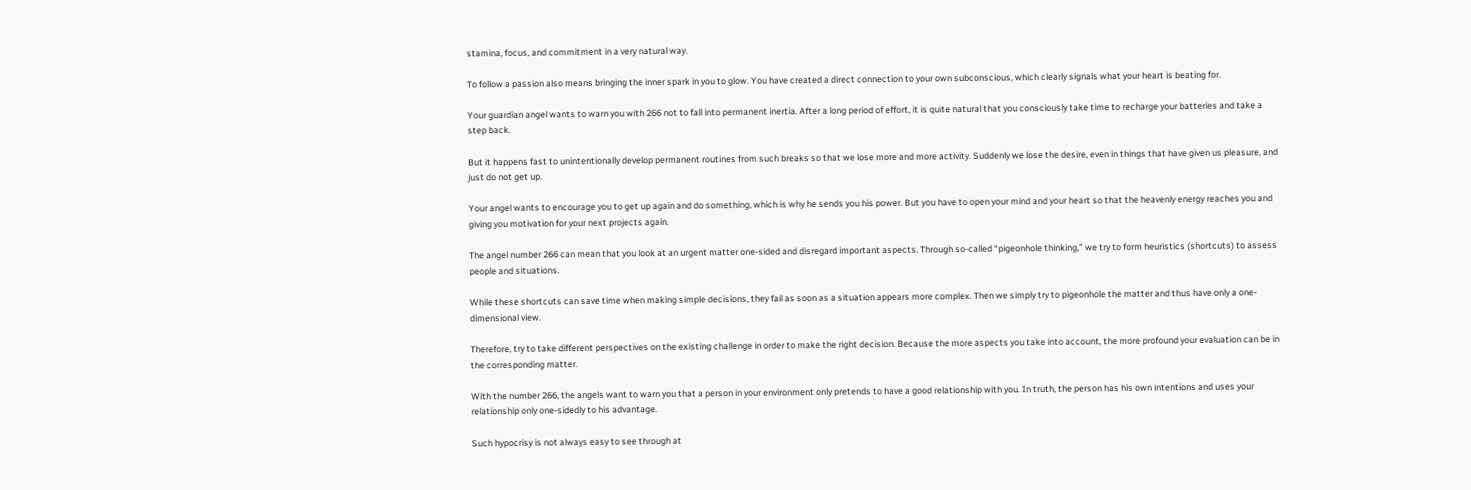stamina, focus, and commitment in a very natural way.

To follow a passion also means bringing the inner spark in you to glow. You have created a direct connection to your own subconscious, which clearly signals what your heart is beating for.

Your guardian angel wants to warn you with 266 not to fall into permanent inertia. After a long period of effort, it is quite natural that you consciously take time to recharge your batteries and take a step back.

But it happens fast to unintentionally develop permanent routines from such breaks so that we lose more and more activity. Suddenly we lose the desire, even in things that have given us pleasure, and just do not get up.

Your angel wants to encourage you to get up again and do something, which is why he sends you his power. But you have to open your mind and your heart so that the heavenly energy reaches you and giving you motivation for your next projects again.

The angel number 266 can mean that you look at an urgent matter one-sided and disregard important aspects. Through so-called “pigeonhole thinking,” we try to form heuristics (shortcuts) to assess people and situations.

While these shortcuts can save time when making simple decisions, they fail as soon as a situation appears more complex. Then we simply try to pigeonhole the matter and thus have only a one-dimensional view.

Therefore, try to take different perspectives on the existing challenge in order to make the right decision. Because the more aspects you take into account, the more profound your evaluation can be in the corresponding matter.

With the number 266, the angels want to warn you that a person in your environment only pretends to have a good relationship with you. In truth, the person has his own intentions and uses your relationship only one-sidedly to his advantage.

Such hypocrisy is not always easy to see through at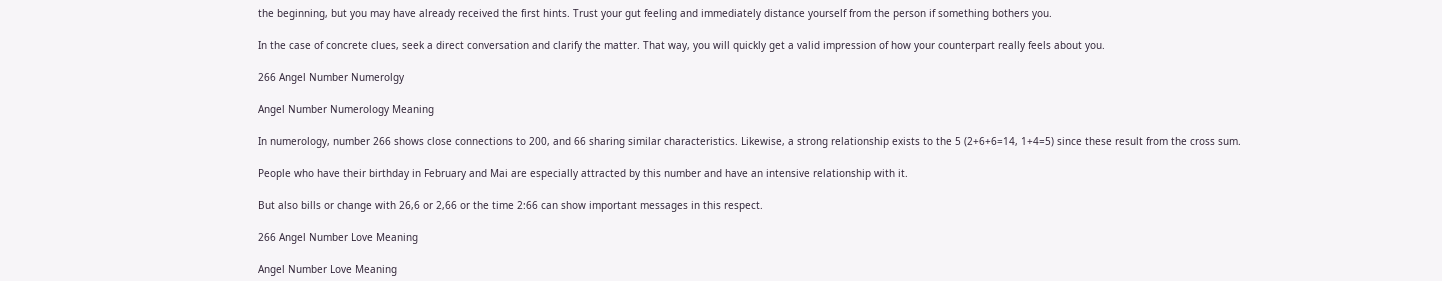the beginning, but you may have already received the first hints. Trust your gut feeling and immediately distance yourself from the person if something bothers you.

In the case of concrete clues, seek a direct conversation and clarify the matter. That way, you will quickly get a valid impression of how your counterpart really feels about you.

266 Angel Number Numerolgy

Angel Number Numerology Meaning

In numerology, number 266 shows close connections to 200, and 66 sharing similar characteristics. Likewise, a strong relationship exists to the 5 (2+6+6=14, 1+4=5) since these result from the cross sum.

People who have their birthday in February and Mai are especially attracted by this number and have an intensive relationship with it.

But also bills or change with 26,6 or 2,66 or the time 2:66 can show important messages in this respect.

266 Angel Number Love Meaning

Angel Number Love Meaning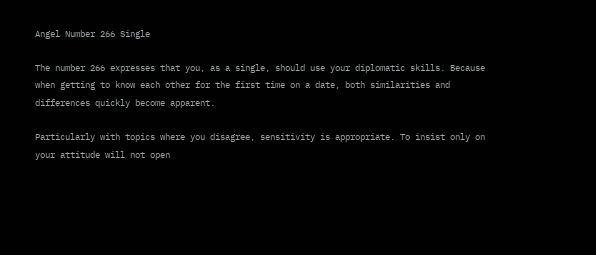Angel Number 266 Single

The number 266 expresses that you, as a single, should use your diplomatic skills. Because when getting to know each other for the first time on a date, both similarities and differences quickly become apparent.

Particularly with topics where you disagree, sensitivity is appropriate. To insist only on your attitude will not open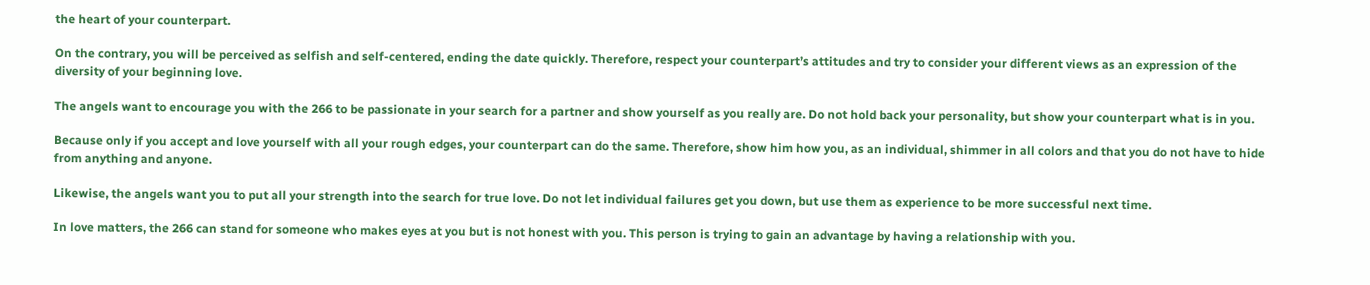the heart of your counterpart.

On the contrary, you will be perceived as selfish and self-centered, ending the date quickly. Therefore, respect your counterpart’s attitudes and try to consider your different views as an expression of the diversity of your beginning love.

The angels want to encourage you with the 266 to be passionate in your search for a partner and show yourself as you really are. Do not hold back your personality, but show your counterpart what is in you.

Because only if you accept and love yourself with all your rough edges, your counterpart can do the same. Therefore, show him how you, as an individual, shimmer in all colors and that you do not have to hide from anything and anyone.

Likewise, the angels want you to put all your strength into the search for true love. Do not let individual failures get you down, but use them as experience to be more successful next time.

In love matters, the 266 can stand for someone who makes eyes at you but is not honest with you. This person is trying to gain an advantage by having a relationship with you.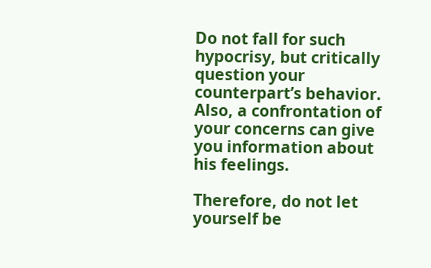Do not fall for such hypocrisy, but critically question your counterpart’s behavior. Also, a confrontation of your concerns can give you information about his feelings.

Therefore, do not let yourself be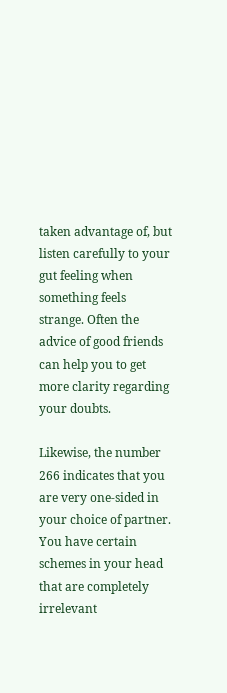taken advantage of, but listen carefully to your gut feeling when something feels strange. Often the advice of good friends can help you to get more clarity regarding your doubts.

Likewise, the number 266 indicates that you are very one-sided in your choice of partner. You have certain schemes in your head that are completely irrelevant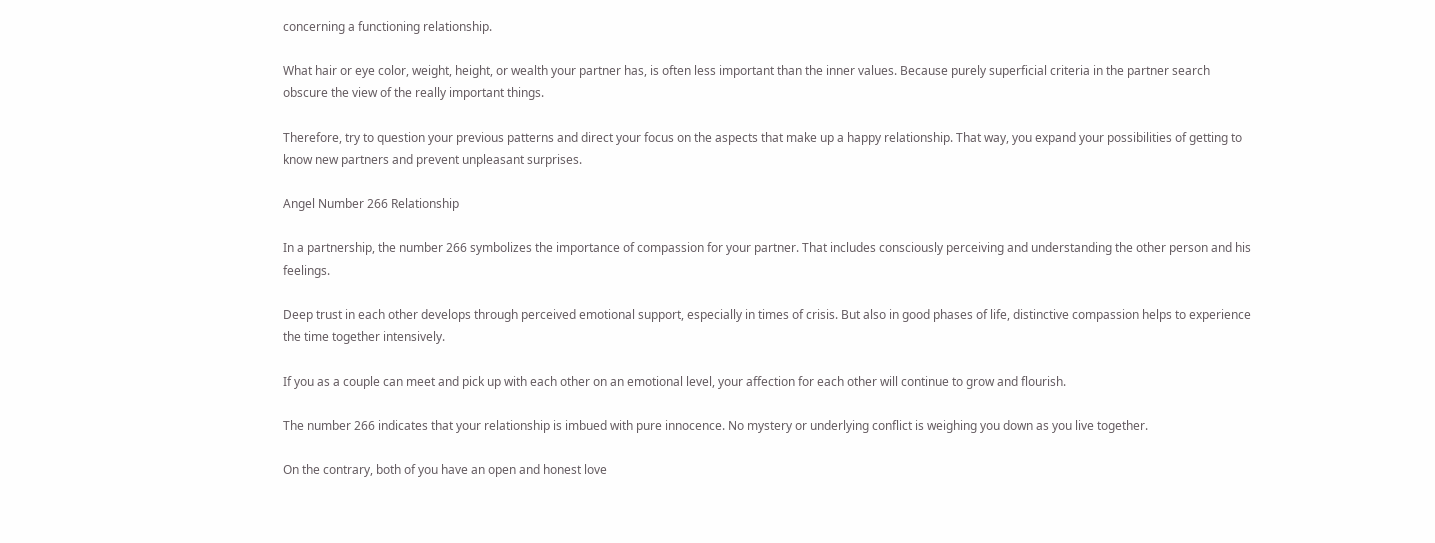concerning a functioning relationship.

What hair or eye color, weight, height, or wealth your partner has, is often less important than the inner values. Because purely superficial criteria in the partner search obscure the view of the really important things.

Therefore, try to question your previous patterns and direct your focus on the aspects that make up a happy relationship. That way, you expand your possibilities of getting to know new partners and prevent unpleasant surprises.

Angel Number 266 Relationship

In a partnership, the number 266 symbolizes the importance of compassion for your partner. That includes consciously perceiving and understanding the other person and his feelings.

Deep trust in each other develops through perceived emotional support, especially in times of crisis. But also in good phases of life, distinctive compassion helps to experience the time together intensively.

If you as a couple can meet and pick up with each other on an emotional level, your affection for each other will continue to grow and flourish.

The number 266 indicates that your relationship is imbued with pure innocence. No mystery or underlying conflict is weighing you down as you live together.

On the contrary, both of you have an open and honest love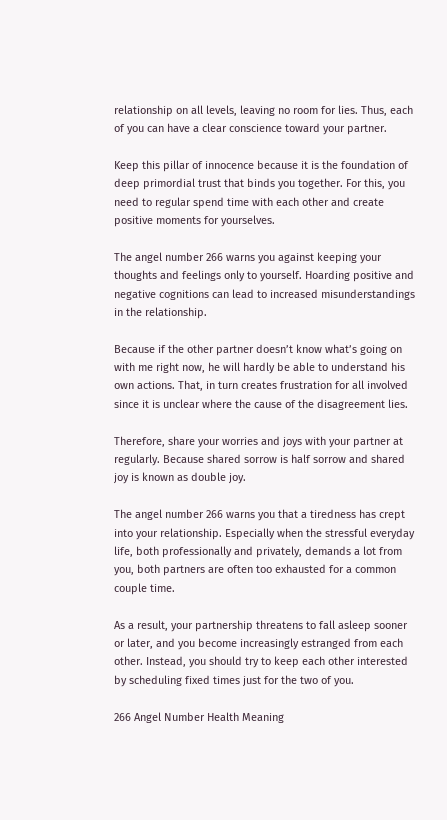relationship on all levels, leaving no room for lies. Thus, each of you can have a clear conscience toward your partner.

Keep this pillar of innocence because it is the foundation of deep primordial trust that binds you together. For this, you need to regular spend time with each other and create positive moments for yourselves.

The angel number 266 warns you against keeping your thoughts and feelings only to yourself. Hoarding positive and negative cognitions can lead to increased misunderstandings in the relationship.

Because if the other partner doesn’t know what’s going on with me right now, he will hardly be able to understand his own actions. That, in turn creates frustration for all involved since it is unclear where the cause of the disagreement lies.

Therefore, share your worries and joys with your partner at regularly. Because shared sorrow is half sorrow and shared joy is known as double joy.

The angel number 266 warns you that a tiredness has crept into your relationship. Especially when the stressful everyday life, both professionally and privately, demands a lot from you, both partners are often too exhausted for a common couple time.

As a result, your partnership threatens to fall asleep sooner or later, and you become increasingly estranged from each other. Instead, you should try to keep each other interested by scheduling fixed times just for the two of you.

266 Angel Number Health Meaning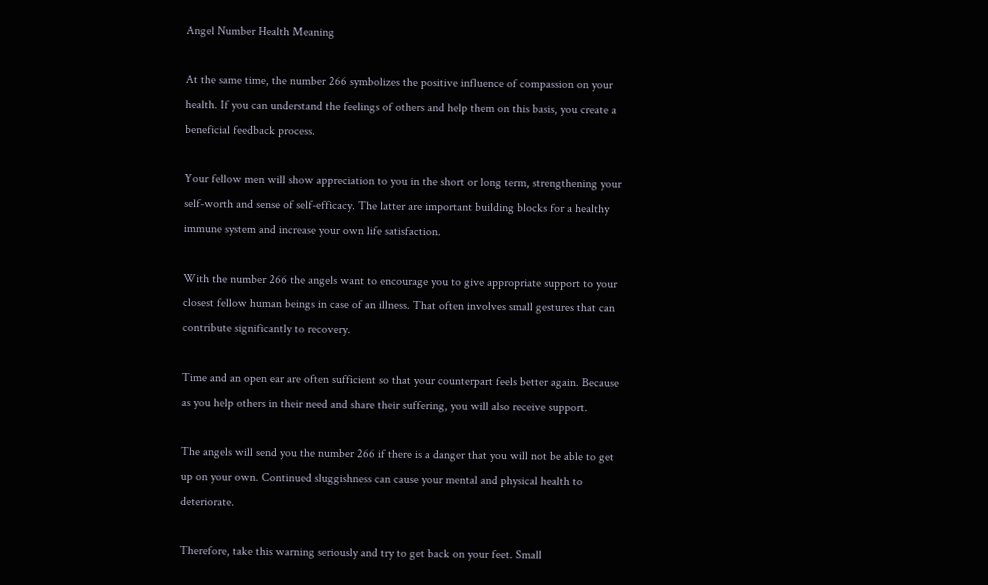Angel Number Health Meaning

At the same time, the number 266 symbolizes the positive influence of compassion on your health. If you can understand the feelings of others and help them on this basis, you create a beneficial feedback process.

Your fellow men will show appreciation to you in the short or long term, strengthening your self-worth and sense of self-efficacy. The latter are important building blocks for a healthy immune system and increase your own life satisfaction.

With the number 266 the angels want to encourage you to give appropriate support to your closest fellow human beings in case of an illness. That often involves small gestures that can contribute significantly to recovery.

Time and an open ear are often sufficient so that your counterpart feels better again. Because as you help others in their need and share their suffering, you will also receive support.

The angels will send you the number 266 if there is a danger that you will not be able to get up on your own. Continued sluggishness can cause your mental and physical health to deteriorate.

Therefore, take this warning seriously and try to get back on your feet. Small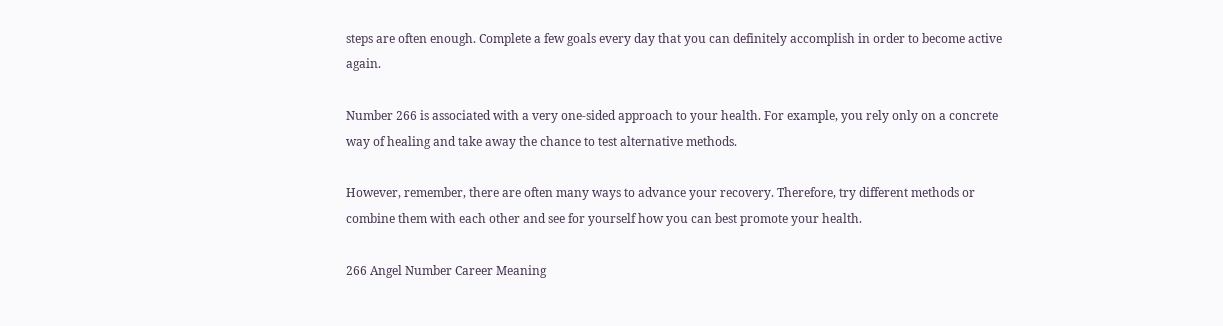steps are often enough. Complete a few goals every day that you can definitely accomplish in order to become active again.

Number 266 is associated with a very one-sided approach to your health. For example, you rely only on a concrete way of healing and take away the chance to test alternative methods.

However, remember, there are often many ways to advance your recovery. Therefore, try different methods or combine them with each other and see for yourself how you can best promote your health.

266 Angel Number Career Meaning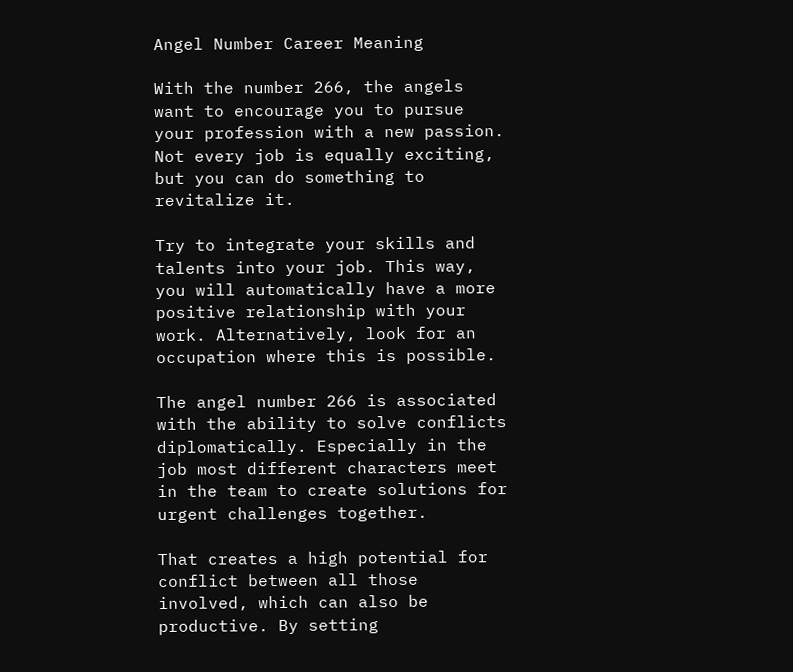Angel Number Career Meaning

With the number 266, the angels want to encourage you to pursue your profession with a new passion. Not every job is equally exciting, but you can do something to revitalize it.

Try to integrate your skills and talents into your job. This way, you will automatically have a more positive relationship with your work. Alternatively, look for an occupation where this is possible.

The angel number 266 is associated with the ability to solve conflicts diplomatically. Especially in the job most different characters meet in the team to create solutions for urgent challenges together.

That creates a high potential for conflict between all those involved, which can also be productive. By setting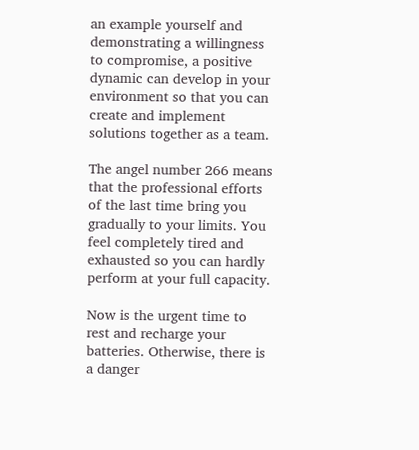an example yourself and demonstrating a willingness to compromise, a positive dynamic can develop in your environment so that you can create and implement solutions together as a team.

The angel number 266 means that the professional efforts of the last time bring you gradually to your limits. You feel completely tired and exhausted so you can hardly perform at your full capacity.

Now is the urgent time to rest and recharge your batteries. Otherwise, there is a danger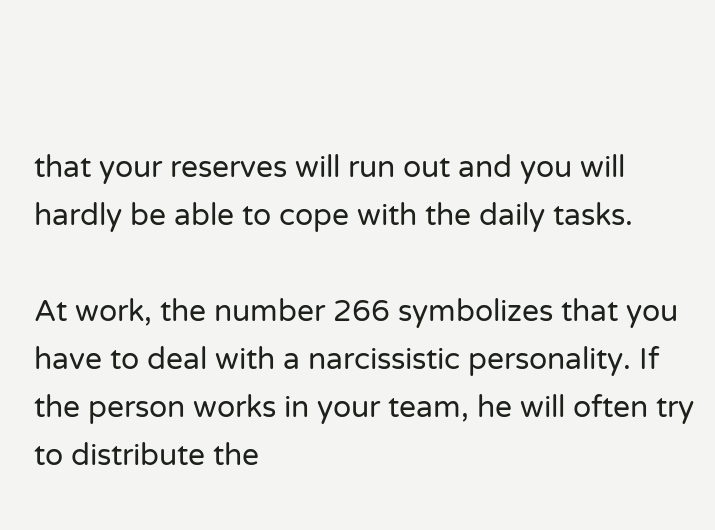that your reserves will run out and you will hardly be able to cope with the daily tasks.

At work, the number 266 symbolizes that you have to deal with a narcissistic personality. If the person works in your team, he will often try to distribute the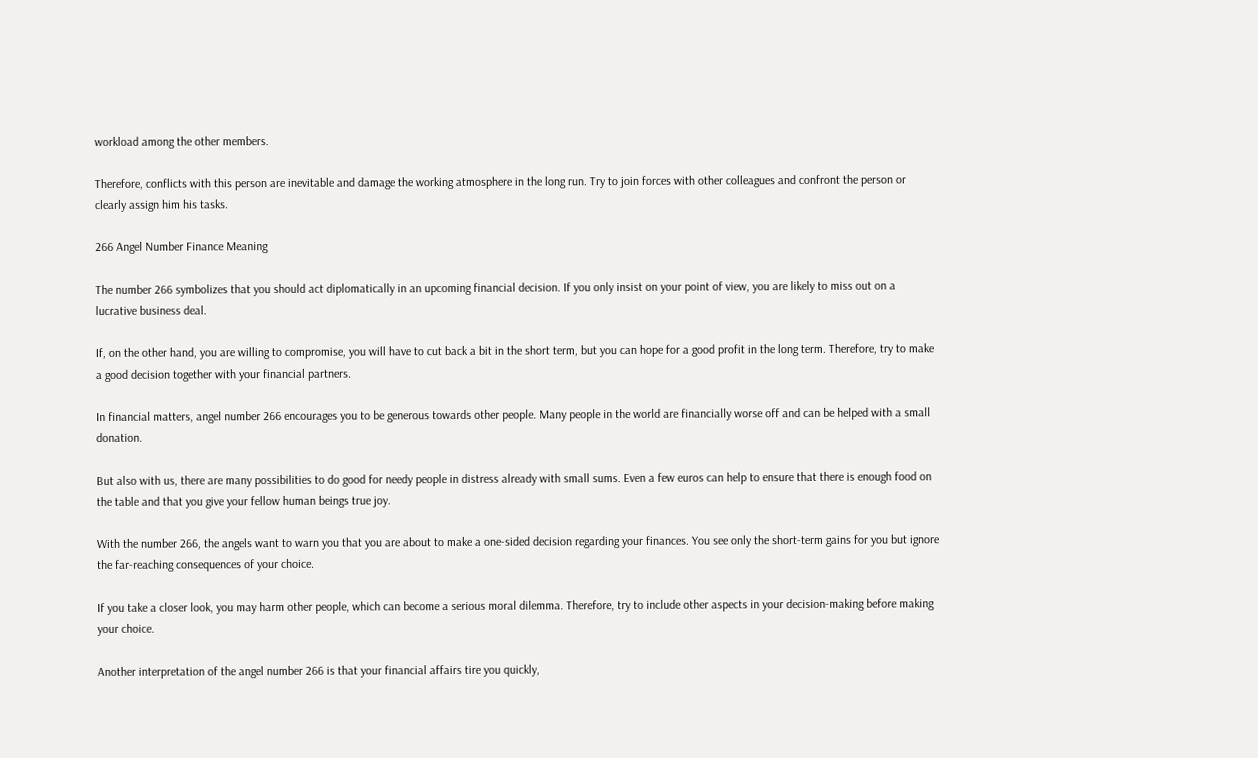workload among the other members.

Therefore, conflicts with this person are inevitable and damage the working atmosphere in the long run. Try to join forces with other colleagues and confront the person or clearly assign him his tasks.

266 Angel Number Finance Meaning

The number 266 symbolizes that you should act diplomatically in an upcoming financial decision. If you only insist on your point of view, you are likely to miss out on a lucrative business deal.

If, on the other hand, you are willing to compromise, you will have to cut back a bit in the short term, but you can hope for a good profit in the long term. Therefore, try to make a good decision together with your financial partners.

In financial matters, angel number 266 encourages you to be generous towards other people. Many people in the world are financially worse off and can be helped with a small donation.

But also with us, there are many possibilities to do good for needy people in distress already with small sums. Even a few euros can help to ensure that there is enough food on the table and that you give your fellow human beings true joy.

With the number 266, the angels want to warn you that you are about to make a one-sided decision regarding your finances. You see only the short-term gains for you but ignore the far-reaching consequences of your choice.

If you take a closer look, you may harm other people, which can become a serious moral dilemma. Therefore, try to include other aspects in your decision-making before making your choice.

Another interpretation of the angel number 266 is that your financial affairs tire you quickly,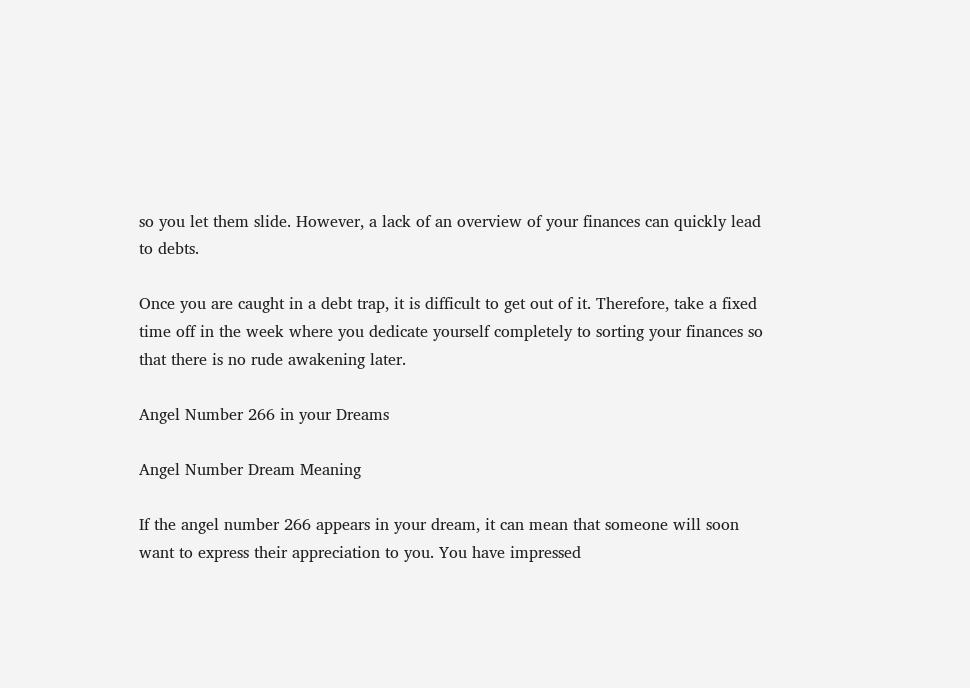so you let them slide. However, a lack of an overview of your finances can quickly lead to debts.

Once you are caught in a debt trap, it is difficult to get out of it. Therefore, take a fixed time off in the week where you dedicate yourself completely to sorting your finances so that there is no rude awakening later.

Angel Number 266 in your Dreams

Angel Number Dream Meaning

If the angel number 266 appears in your dream, it can mean that someone will soon want to express their appreciation to you. You have impressed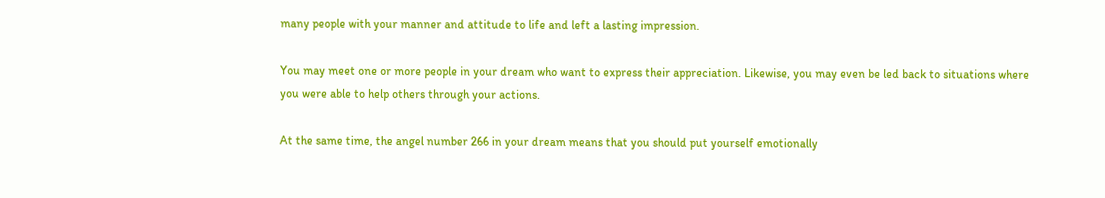many people with your manner and attitude to life and left a lasting impression.

You may meet one or more people in your dream who want to express their appreciation. Likewise, you may even be led back to situations where you were able to help others through your actions.

At the same time, the angel number 266 in your dream means that you should put yourself emotionally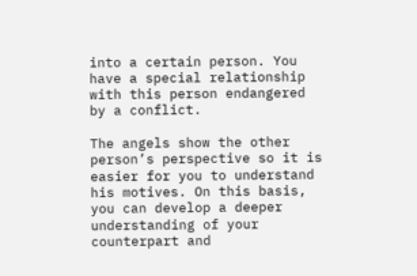into a certain person. You have a special relationship with this person endangered by a conflict.

The angels show the other person’s perspective so it is easier for you to understand his motives. On this basis, you can develop a deeper understanding of your counterpart and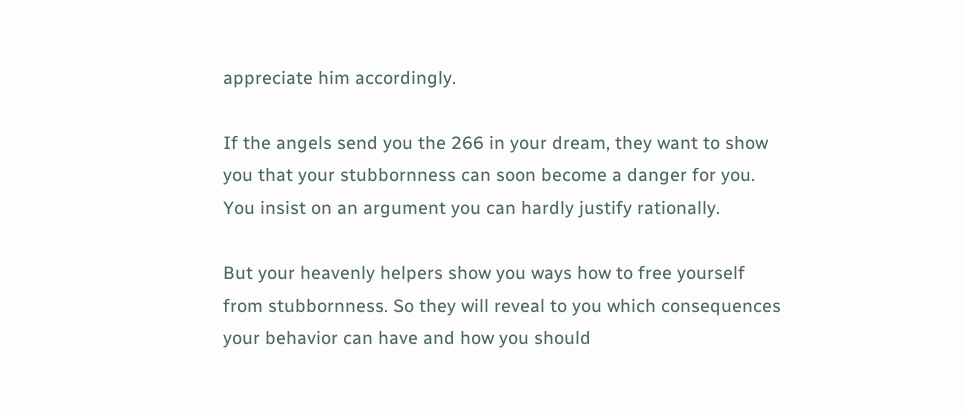appreciate him accordingly.

If the angels send you the 266 in your dream, they want to show you that your stubbornness can soon become a danger for you. You insist on an argument you can hardly justify rationally.

But your heavenly helpers show you ways how to free yourself from stubbornness. So they will reveal to you which consequences your behavior can have and how you should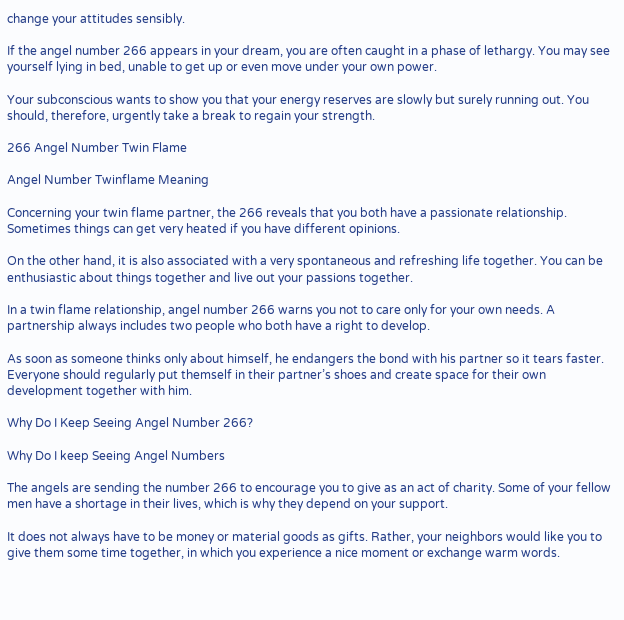change your attitudes sensibly.

If the angel number 266 appears in your dream, you are often caught in a phase of lethargy. You may see yourself lying in bed, unable to get up or even move under your own power.

Your subconscious wants to show you that your energy reserves are slowly but surely running out. You should, therefore, urgently take a break to regain your strength.

266 Angel Number Twin Flame

Angel Number Twinflame Meaning

Concerning your twin flame partner, the 266 reveals that you both have a passionate relationship. Sometimes things can get very heated if you have different opinions.

On the other hand, it is also associated with a very spontaneous and refreshing life together. You can be enthusiastic about things together and live out your passions together.

In a twin flame relationship, angel number 266 warns you not to care only for your own needs. A partnership always includes two people who both have a right to develop.

As soon as someone thinks only about himself, he endangers the bond with his partner so it tears faster. Everyone should regularly put themself in their partner’s shoes and create space for their own development together with him.

Why Do I Keep Seeing Angel Number 266?

Why Do I keep Seeing Angel Numbers

The angels are sending the number 266 to encourage you to give as an act of charity. Some of your fellow men have a shortage in their lives, which is why they depend on your support.

It does not always have to be money or material goods as gifts. Rather, your neighbors would like you to give them some time together, in which you experience a nice moment or exchange warm words.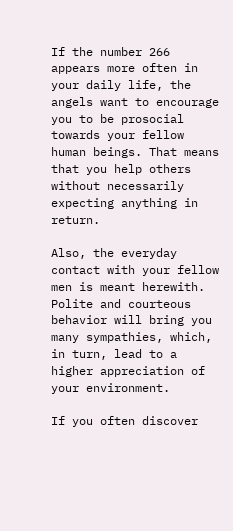If the number 266 appears more often in your daily life, the angels want to encourage you to be prosocial towards your fellow human beings. That means that you help others without necessarily expecting anything in return.

Also, the everyday contact with your fellow men is meant herewith. Polite and courteous behavior will bring you many sympathies, which, in turn, lead to a higher appreciation of your environment.

If you often discover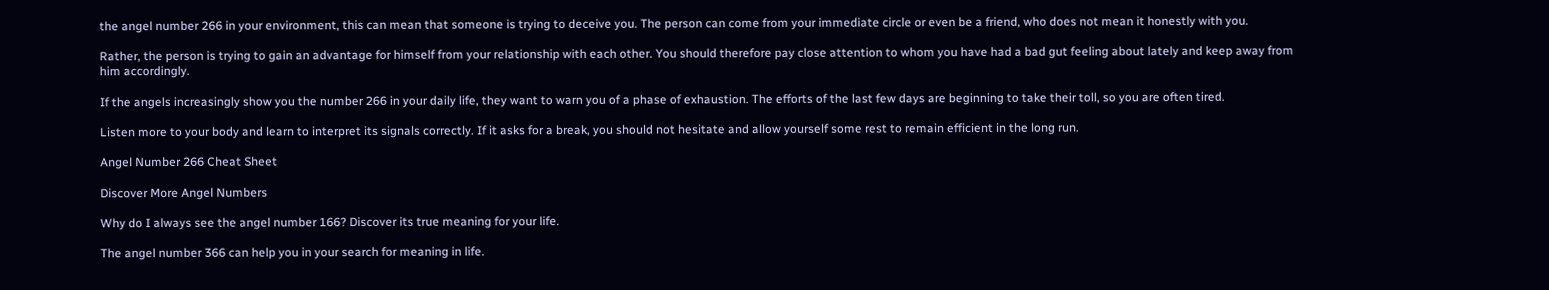the angel number 266 in your environment, this can mean that someone is trying to deceive you. The person can come from your immediate circle or even be a friend, who does not mean it honestly with you.

Rather, the person is trying to gain an advantage for himself from your relationship with each other. You should therefore pay close attention to whom you have had a bad gut feeling about lately and keep away from him accordingly.

If the angels increasingly show you the number 266 in your daily life, they want to warn you of a phase of exhaustion. The efforts of the last few days are beginning to take their toll, so you are often tired.

Listen more to your body and learn to interpret its signals correctly. If it asks for a break, you should not hesitate and allow yourself some rest to remain efficient in the long run.

Angel Number 266 Cheat Sheet

Discover More Angel Numbers

Why do I always see the angel number 166? Discover its true meaning for your life.

The angel number 366 can help you in your search for meaning in life.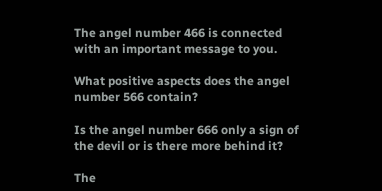The angel number 466 is connected with an important message to you.

What positive aspects does the angel number 566 contain?

Is the angel number 666 only a sign of the devil or is there more behind it?

The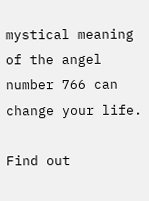mystical meaning of the angel number 766 can change your life.

Find out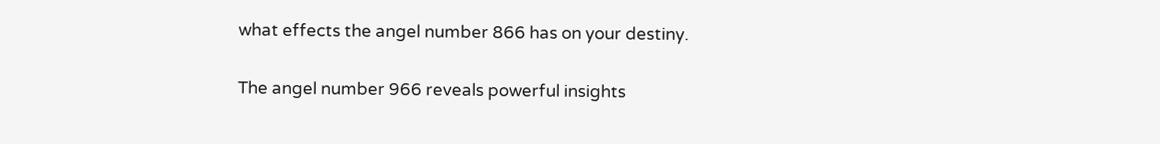what effects the angel number 866 has on your destiny.

The angel number 966 reveals powerful insights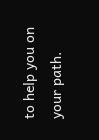to help you on your path.